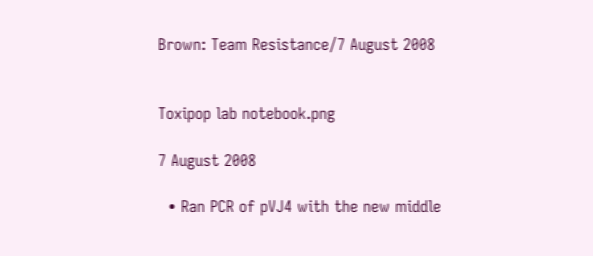Brown: Team Resistance/7 August 2008


Toxipop lab notebook.png

7 August 2008

  • Ran PCR of pVJ4 with the new middle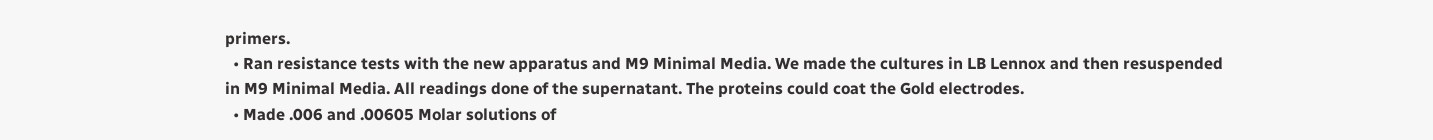primers.
  • Ran resistance tests with the new apparatus and M9 Minimal Media. We made the cultures in LB Lennox and then resuspended in M9 Minimal Media. All readings done of the supernatant. The proteins could coat the Gold electrodes.
  • Made .006 and .00605 Molar solutions of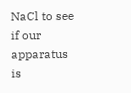NaCl to see if our apparatus is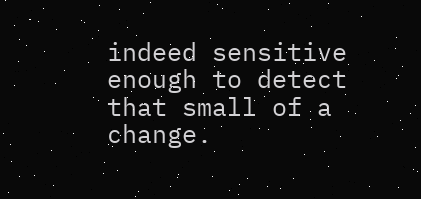indeed sensitive enough to detect that small of a change.